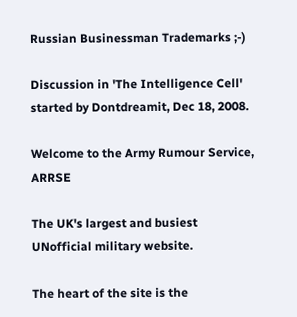Russian Businessman Trademarks ;-)

Discussion in 'The Intelligence Cell' started by Dontdreamit, Dec 18, 2008.

Welcome to the Army Rumour Service, ARRSE

The UK's largest and busiest UNofficial military website.

The heart of the site is the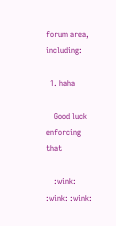forum area, including:

  1. haha

    Good luck enforcing that

    :wink: :wink: :wink: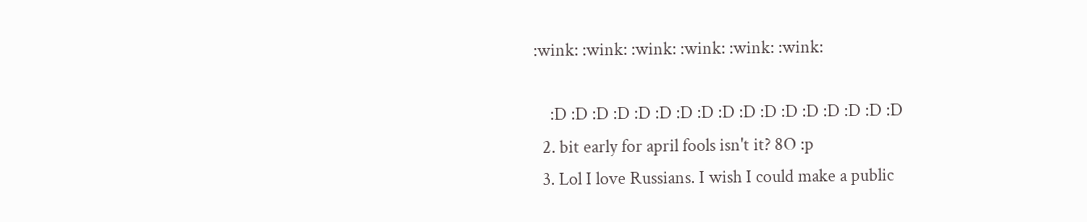:wink: :wink: :wink: :wink: :wink: :wink:

    :D :D :D :D :D :D :D :D :D :D :D :D :D :D :D :D :D
  2. bit early for april fools isn't it? 8O :p
  3. Lol I love Russians. I wish I could make a public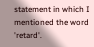statement in which I mentioned the word 'retard'.